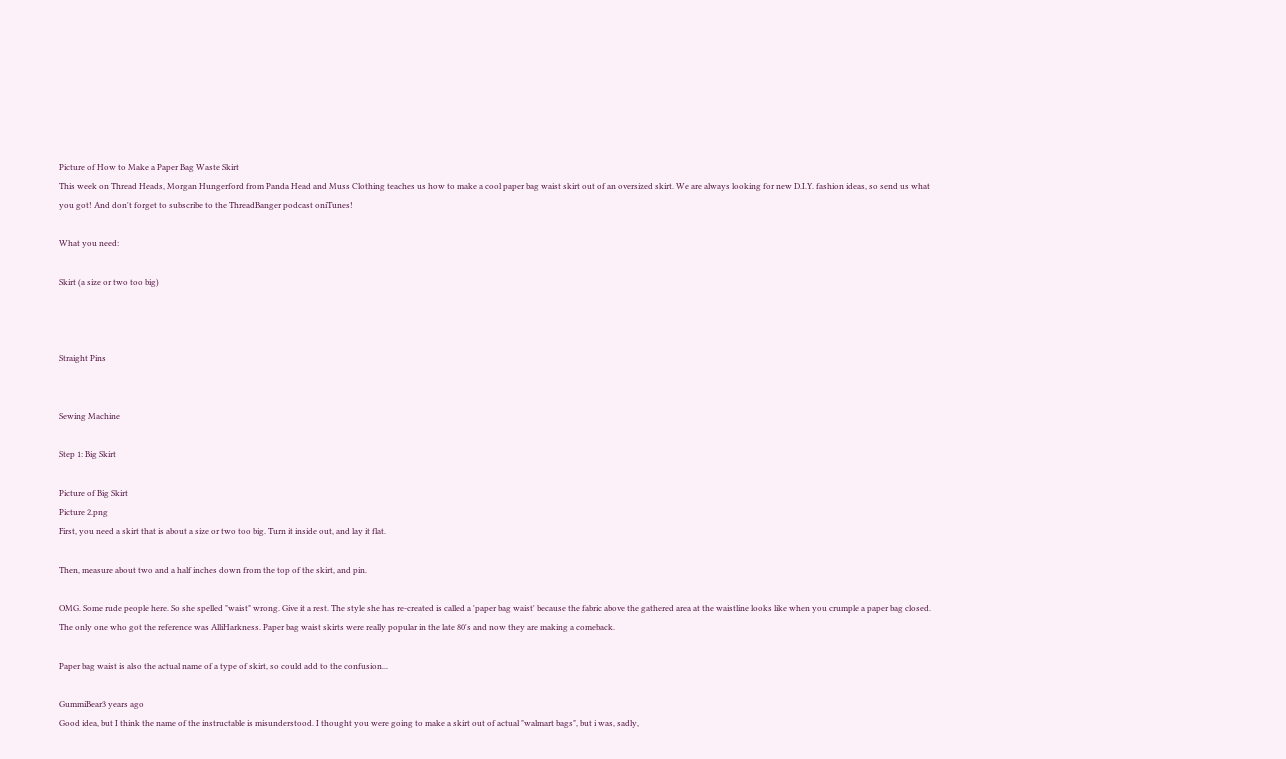Picture of How to Make a Paper Bag Waste Skirt
This week on Thread Heads, Morgan Hungerford from Panda Head and Muss Clothing teaches us how to make a cool paper bag waist skirt out of an oversized skirt. We are always looking for new D.I.Y. fashion ideas, so send us what you got! And don't forget to subscribe to the ThreadBanger podcast oniTunes!

What you need:

Skirt (a size or two too big)



Straight Pins


Sewing Machine

Step 1: Big Skirt

Picture of Big Skirt
Picture 2.png
First, you need a skirt that is about a size or two too big. Turn it inside out, and lay it flat.

Then, measure about two and a half inches down from the top of the skirt, and pin.

OMG. Some rude people here. So she spelled "waist" wrong. Give it a rest. The style she has re-created is called a 'paper bag waist' because the fabric above the gathered area at the waistline looks like when you crumple a paper bag closed. The only one who got the reference was AlliHarkness. Paper bag waist skirts were really popular in the late 80's and now they are making a comeback.

Paper bag waist is also the actual name of a type of skirt, so could add to the confusion...

GummiBear3 years ago
Good idea, but I think the name of the instructable is misunderstood. I thought you were going to make a skirt out of actual "walmart bags", but i was, sadly,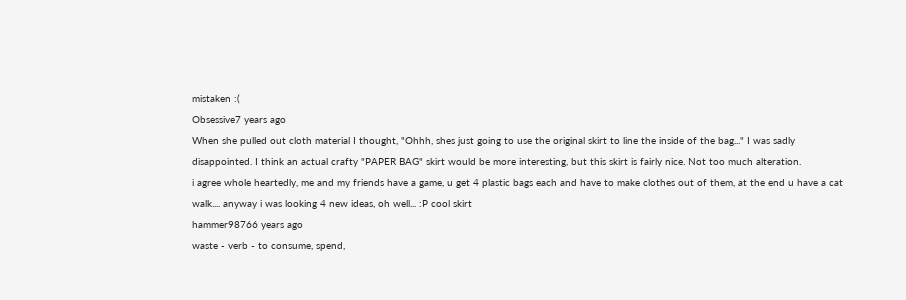mistaken :(
Obsessive7 years ago
When she pulled out cloth material I thought, "Ohhh, shes just going to use the original skirt to line the inside of the bag..." I was sadly disappointed. I think an actual crafty "PAPER BAG" skirt would be more interesting, but this skirt is fairly nice. Not too much alteration.
i agree whole heartedly, me and my friends have a game, u get 4 plastic bags each and have to make clothes out of them, at the end u have a cat walk.... anyway i was looking 4 new ideas, oh well... :P cool skirt
hammer98766 years ago
waste - verb - to consume, spend,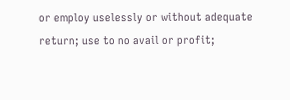or employ uselessly or without adequate return; use to no avail or profit;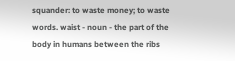squander: to waste money; to waste words. waist - noun - the part of the body in humans between the ribs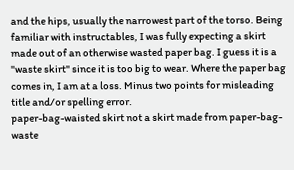and the hips, usually the narrowest part of the torso. Being familiar with instructables, I was fully expecting a skirt made out of an otherwise wasted paper bag. I guess it is a "waste skirt" since it is too big to wear. Where the paper bag comes in, I am at a loss. Minus two points for misleading title and/or spelling error.
paper-bag-waisted skirt not a skirt made from paper-bag-waste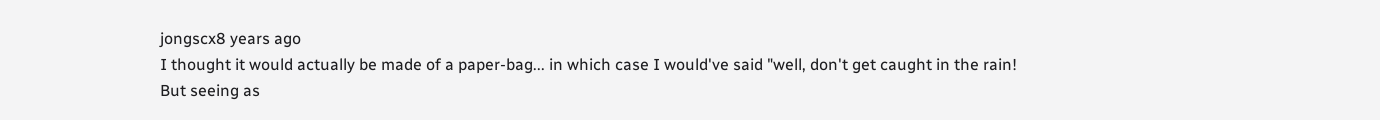jongscx8 years ago
I thought it would actually be made of a paper-bag... in which case I would've said "well, don't get caught in the rain! But seeing as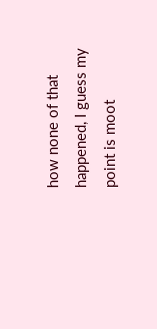how none of that happened, I guess my point is moot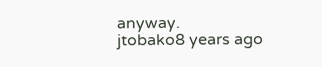anyway.
jtobako8 years ago